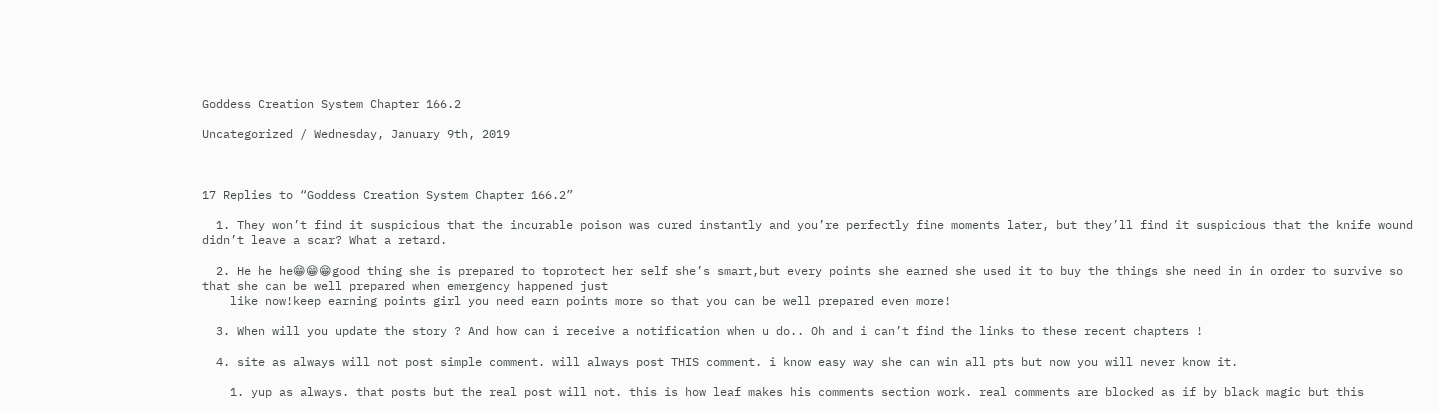Goddess Creation System Chapter 166.2

Uncategorized / Wednesday, January 9th, 2019



17 Replies to “Goddess Creation System Chapter 166.2”

  1. They won’t find it suspicious that the incurable poison was cured instantly and you’re perfectly fine moments later, but they’ll find it suspicious that the knife wound didn’t leave a scar? What a retard.

  2. He he he😁😁😁good thing she is prepared to toprotect her self she’s smart,but every points she earned she used it to buy the things she need in in order to survive so that she can be well prepared when emergency happened just
    like now!keep earning points girl you need earn points more so that you can be well prepared even more!

  3. When will you update the story ? And how can i receive a notification when u do.. Oh and i can’t find the links to these recent chapters !

  4. site as always will not post simple comment. will always post THIS comment. i know easy way she can win all pts but now you will never know it.

    1. yup as always. that posts but the real post will not. this is how leaf makes his comments section work. real comments are blocked as if by black magic but this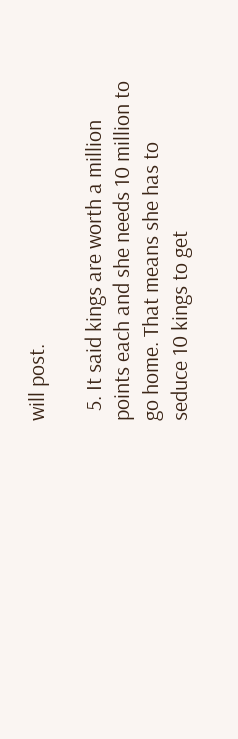will post.

  5. It said kings are worth a million points each and she needs 10 million to go home. That means she has to seduce 10 kings to get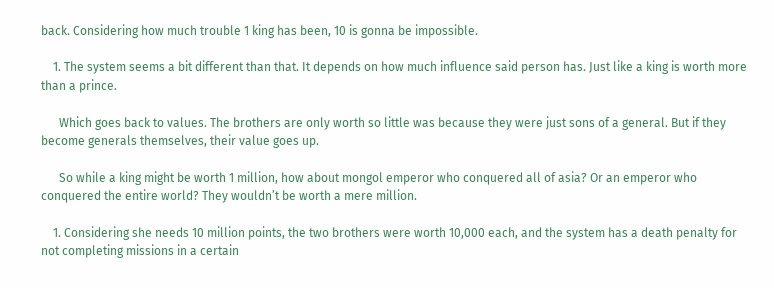back. Considering how much trouble 1 king has been, 10 is gonna be impossible.

    1. The system seems a bit different than that. It depends on how much influence said person has. Just like a king is worth more than a prince.

      Which goes back to values. The brothers are only worth so little was because they were just sons of a general. But if they become generals themselves, their value goes up.

      So while a king might be worth 1 million, how about mongol emperor who conquered all of asia? Or an emperor who conquered the entire world? They wouldn’t be worth a mere million.

    1. Considering she needs 10 million points, the two brothers were worth 10,000 each, and the system has a death penalty for not completing missions in a certain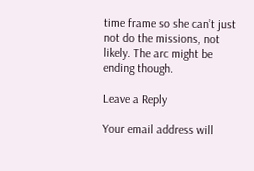time frame so she can’t just not do the missions, not likely. The arc might be ending though.

Leave a Reply

Your email address will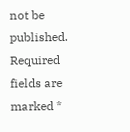not be published. Required fields are marked *